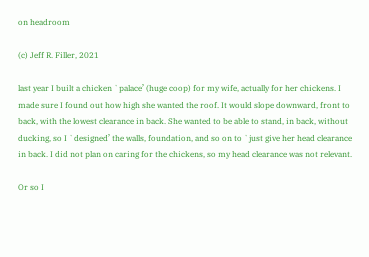on headroom

(c) Jeff R. Filler, 2021

last year I built a chicken `palace’ (huge coop) for my wife, actually for her chickens. I made sure I found out how high she wanted the roof. It would slope downward, front to back, with the lowest clearance in back. She wanted to be able to stand, in back, without ducking, so I `designed’ the walls, foundation, and so on to `just give her head clearance in back. I did not plan on caring for the chickens, so my head clearance was not relevant.

Or so I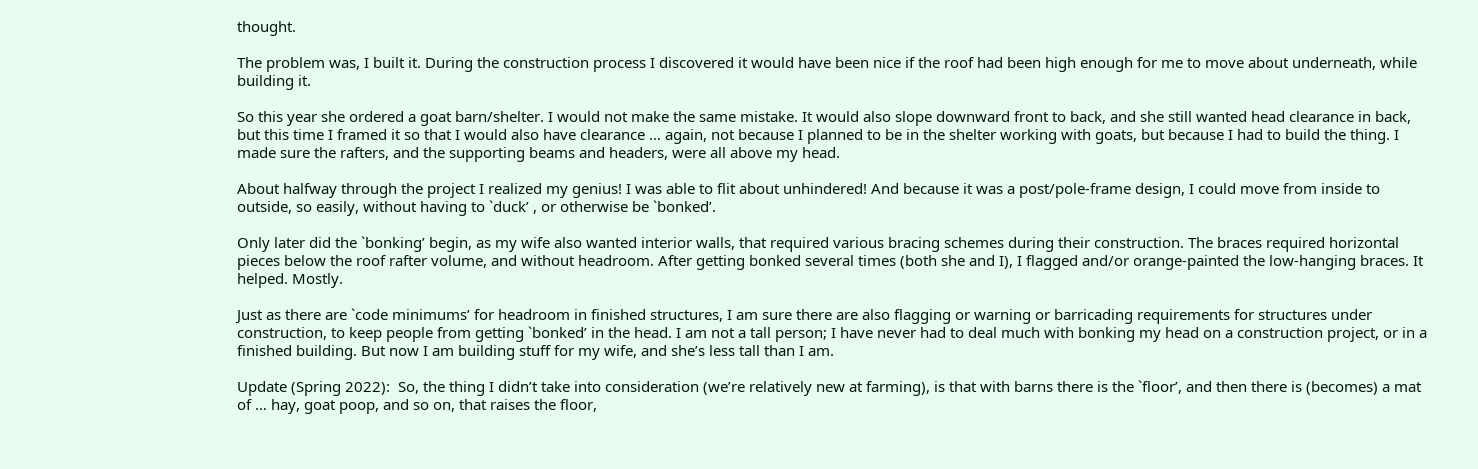thought.

The problem was, I built it. During the construction process I discovered it would have been nice if the roof had been high enough for me to move about underneath, while building it.

So this year she ordered a goat barn/shelter. I would not make the same mistake. It would also slope downward front to back, and she still wanted head clearance in back, but this time I framed it so that I would also have clearance … again, not because I planned to be in the shelter working with goats, but because I had to build the thing. I made sure the rafters, and the supporting beams and headers, were all above my head.

About halfway through the project I realized my genius! I was able to flit about unhindered! And because it was a post/pole-frame design, I could move from inside to outside, so easily, without having to `duck’ , or otherwise be `bonked’.

Only later did the `bonking’ begin, as my wife also wanted interior walls, that required various bracing schemes during their construction. The braces required horizontal pieces below the roof rafter volume, and without headroom. After getting bonked several times (both she and I), I flagged and/or orange-painted the low-hanging braces. It helped. Mostly.

Just as there are `code minimums’ for headroom in finished structures, I am sure there are also flagging or warning or barricading requirements for structures under construction, to keep people from getting `bonked’ in the head. I am not a tall person; I have never had to deal much with bonking my head on a construction project, or in a finished building. But now I am building stuff for my wife, and she’s less tall than I am.

Update (Spring 2022):  So, the thing I didn’t take into consideration (we’re relatively new at farming), is that with barns there is the `floor’, and then there is (becomes) a mat of … hay, goat poop, and so on, that raises the floor,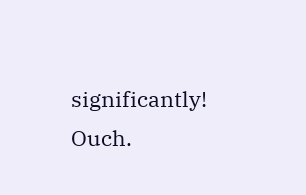significantly!  Ouch.